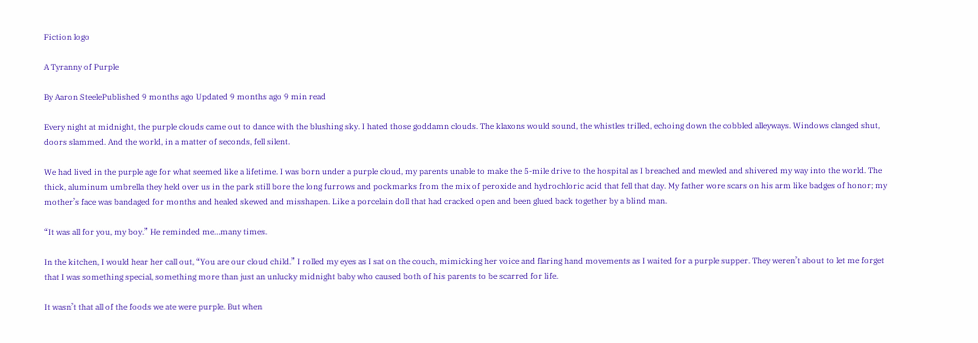Fiction logo

A Tyranny of Purple

By Aaron SteelePublished 9 months ago Updated 9 months ago 9 min read

Every night at midnight, the purple clouds came out to dance with the blushing sky. I hated those goddamn clouds. The klaxons would sound, the whistles trilled, echoing down the cobbled alleyways. Windows clanged shut, doors slammed. And the world, in a matter of seconds, fell silent.

We had lived in the purple age for what seemed like a lifetime. I was born under a purple cloud, my parents unable to make the 5-mile drive to the hospital as I breached and mewled and shivered my way into the world. The thick, aluminum umbrella they held over us in the park still bore the long furrows and pockmarks from the mix of peroxide and hydrochloric acid that fell that day. My father wore scars on his arm like badges of honor; my mother’s face was bandaged for months and healed skewed and misshapen. Like a porcelain doll that had cracked open and been glued back together by a blind man.

“It was all for you, my boy.” He reminded me…many times.

In the kitchen, I would hear her call out, “You are our cloud child.” I rolled my eyes as I sat on the couch, mimicking her voice and flaring hand movements as I waited for a purple supper. They weren’t about to let me forget that I was something special, something more than just an unlucky midnight baby who caused both of his parents to be scarred for life.

It wasn’t that all of the foods we ate were purple. But when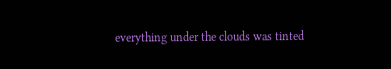everything under the clouds was tinted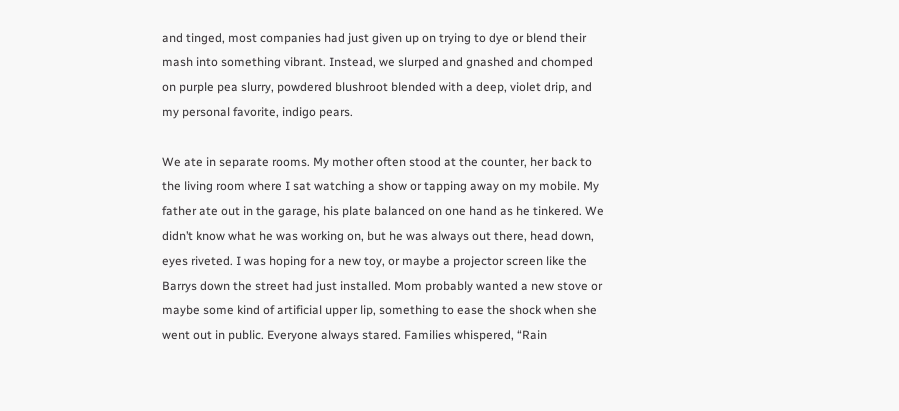and tinged, most companies had just given up on trying to dye or blend their mash into something vibrant. Instead, we slurped and gnashed and chomped on purple pea slurry, powdered blushroot blended with a deep, violet drip, and my personal favorite, indigo pears.

We ate in separate rooms. My mother often stood at the counter, her back to the living room where I sat watching a show or tapping away on my mobile. My father ate out in the garage, his plate balanced on one hand as he tinkered. We didn’t know what he was working on, but he was always out there, head down, eyes riveted. I was hoping for a new toy, or maybe a projector screen like the Barrys down the street had just installed. Mom probably wanted a new stove or maybe some kind of artificial upper lip, something to ease the shock when she went out in public. Everyone always stared. Families whispered, “Rain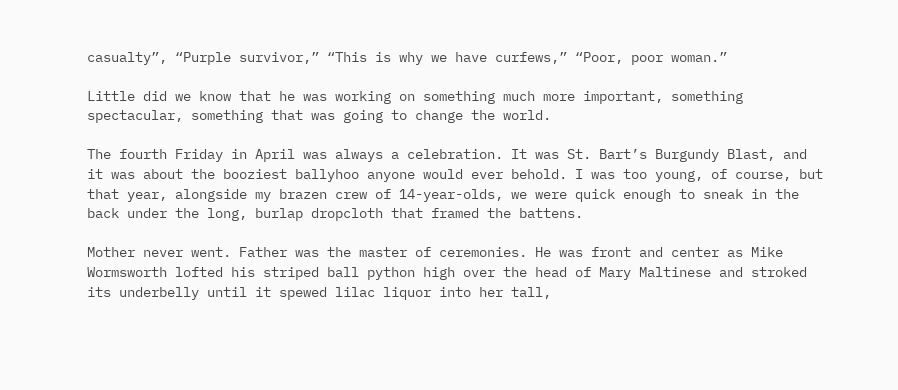casualty”, “Purple survivor,” “This is why we have curfews,” “Poor, poor woman.”

Little did we know that he was working on something much more important, something spectacular, something that was going to change the world.

The fourth Friday in April was always a celebration. It was St. Bart’s Burgundy Blast, and it was about the booziest ballyhoo anyone would ever behold. I was too young, of course, but that year, alongside my brazen crew of 14-year-olds, we were quick enough to sneak in the back under the long, burlap dropcloth that framed the battens.

Mother never went. Father was the master of ceremonies. He was front and center as Mike Wormsworth lofted his striped ball python high over the head of Mary Maltinese and stroked its underbelly until it spewed lilac liquor into her tall,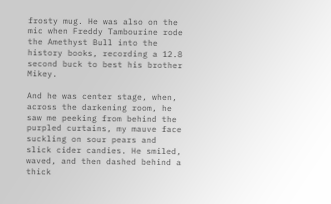frosty mug. He was also on the mic when Freddy Tambourine rode the Amethyst Bull into the history books, recording a 12.8 second buck to best his brother Mikey.

And he was center stage, when, across the darkening room, he saw me peeking from behind the purpled curtains, my mauve face suckling on sour pears and slick cider candies. He smiled, waved, and then dashed behind a thick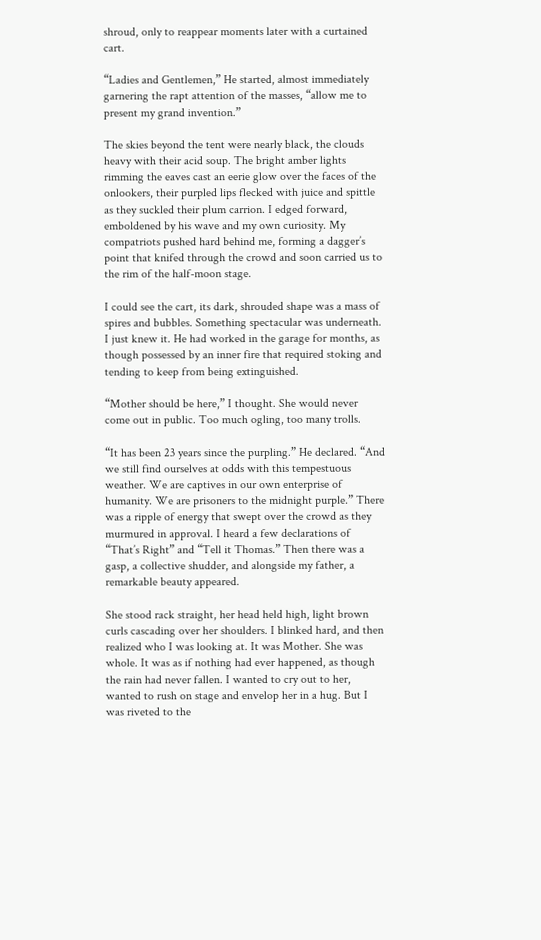shroud, only to reappear moments later with a curtained cart.

“Ladies and Gentlemen,” He started, almost immediately garnering the rapt attention of the masses, “allow me to present my grand invention.”

The skies beyond the tent were nearly black, the clouds heavy with their acid soup. The bright amber lights rimming the eaves cast an eerie glow over the faces of the onlookers, their purpled lips flecked with juice and spittle as they suckled their plum carrion. I edged forward, emboldened by his wave and my own curiosity. My compatriots pushed hard behind me, forming a dagger’s point that knifed through the crowd and soon carried us to the rim of the half-moon stage.

I could see the cart, its dark, shrouded shape was a mass of spires and bubbles. Something spectacular was underneath. I just knew it. He had worked in the garage for months, as though possessed by an inner fire that required stoking and tending to keep from being extinguished.

“Mother should be here,” I thought. She would never come out in public. Too much ogling, too many trolls.

“It has been 23 years since the purpling.” He declared. “And we still find ourselves at odds with this tempestuous weather. We are captives in our own enterprise of humanity. We are prisoners to the midnight purple.” There was a ripple of energy that swept over the crowd as they murmured in approval. I heard a few declarations of “That’s Right” and “Tell it Thomas.” Then there was a gasp, a collective shudder, and alongside my father, a remarkable beauty appeared.

She stood rack straight, her head held high, light brown curls cascading over her shoulders. I blinked hard, and then realized who I was looking at. It was Mother. She was whole. It was as if nothing had ever happened, as though the rain had never fallen. I wanted to cry out to her, wanted to rush on stage and envelop her in a hug. But I was riveted to the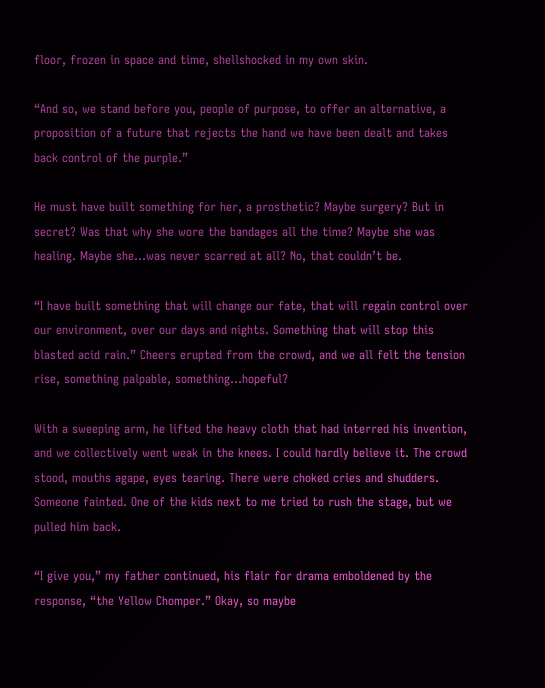floor, frozen in space and time, shellshocked in my own skin.

“And so, we stand before you, people of purpose, to offer an alternative, a proposition of a future that rejects the hand we have been dealt and takes back control of the purple.”

He must have built something for her, a prosthetic? Maybe surgery? But in secret? Was that why she wore the bandages all the time? Maybe she was healing. Maybe she…was never scarred at all? No, that couldn’t be.

“I have built something that will change our fate, that will regain control over our environment, over our days and nights. Something that will stop this blasted acid rain.” Cheers erupted from the crowd, and we all felt the tension rise, something palpable, something…hopeful?

With a sweeping arm, he lifted the heavy cloth that had interred his invention, and we collectively went weak in the knees. I could hardly believe it. The crowd stood, mouths agape, eyes tearing. There were choked cries and shudders. Someone fainted. One of the kids next to me tried to rush the stage, but we pulled him back.

“I give you,” my father continued, his flair for drama emboldened by the response, “the Yellow Chomper.” Okay, so maybe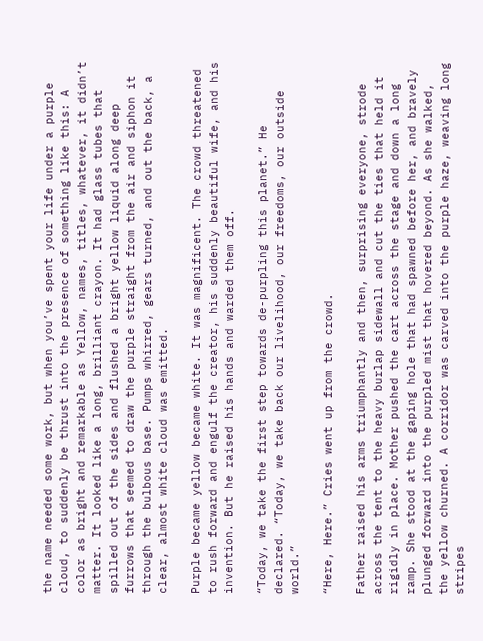the name needed some work, but when you’ve spent your life under a purple cloud, to suddenly be thrust into the presence of something like this: A color as bright and remarkable as Yellow, names, titles, whatever, it didn’t matter. It looked like a long, brilliant crayon. It had glass tubes that spilled out of the sides and flushed a bright yellow liquid along deep furrows that seemed to draw the purple straight from the air and siphon it through the bulbous base. Pumps whirred, gears turned, and out the back, a clear, almost white cloud was emitted.

Purple became yellow became white. It was magnificent. The crowd threatened to rush forward and engulf the creator, his suddenly beautiful wife, and his invention. But he raised his hands and warded them off.

“Today, we take the first step towards de-purpling this planet.” He declared. “Today, we take back our livelihood, our freedoms, our outside world.”

“Here, Here.” Cries went up from the crowd.

Father raised his arms triumphantly and then, surprising everyone, strode across the tent to the heavy burlap sidewall and cut the ties that held it rigidly in place. Mother pushed the cart across the stage and down a long ramp. She stood at the gaping hole that had spawned before her, and bravely plunged forward into the purpled mist that hovered beyond. As she walked, the yellow churned. A corridor was carved into the purple haze, weaving long stripes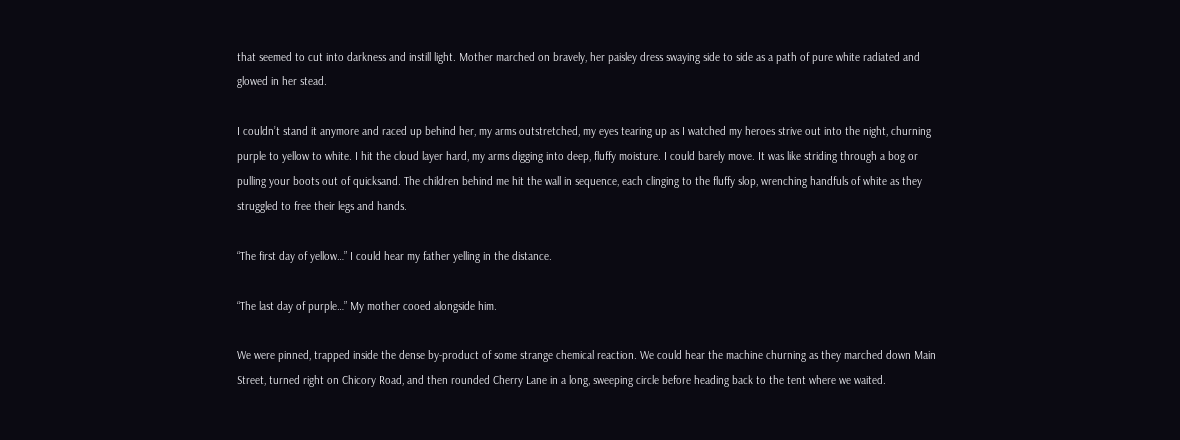that seemed to cut into darkness and instill light. Mother marched on bravely, her paisley dress swaying side to side as a path of pure white radiated and glowed in her stead.

I couldn’t stand it anymore and raced up behind her, my arms outstretched, my eyes tearing up as I watched my heroes strive out into the night, churning purple to yellow to white. I hit the cloud layer hard, my arms digging into deep, fluffy moisture. I could barely move. It was like striding through a bog or pulling your boots out of quicksand. The children behind me hit the wall in sequence, each clinging to the fluffy slop, wrenching handfuls of white as they struggled to free their legs and hands.

“The first day of yellow…” I could hear my father yelling in the distance.

“The last day of purple…” My mother cooed alongside him.

We were pinned, trapped inside the dense by-product of some strange chemical reaction. We could hear the machine churning as they marched down Main Street, turned right on Chicory Road, and then rounded Cherry Lane in a long, sweeping circle before heading back to the tent where we waited.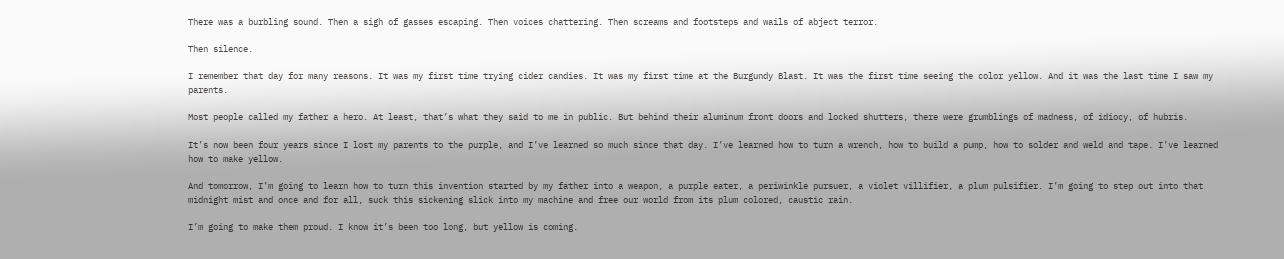There was a burbling sound. Then a sigh of gasses escaping. Then voices chattering. Then screams and footsteps and wails of abject terror.

Then silence.

I remember that day for many reasons. It was my first time trying cider candies. It was my first time at the Burgundy Blast. It was the first time seeing the color yellow. And it was the last time I saw my parents.

Most people called my father a hero. At least, that’s what they said to me in public. But behind their aluminum front doors and locked shutters, there were grumblings of madness, of idiocy, of hubris.

It’s now been four years since I lost my parents to the purple, and I’ve learned so much since that day. I’ve learned how to turn a wrench, how to build a pump, how to solder and weld and tape. I’ve learned how to make yellow.

And tomorrow, I’m going to learn how to turn this invention started by my father into a weapon, a purple eater, a periwinkle pursuer, a violet villifier, a plum pulsifier. I’m going to step out into that midnight mist and once and for all, suck this sickening slick into my machine and free our world from its plum colored, caustic rain.

I’m going to make them proud. I know it’s been too long, but yellow is coming.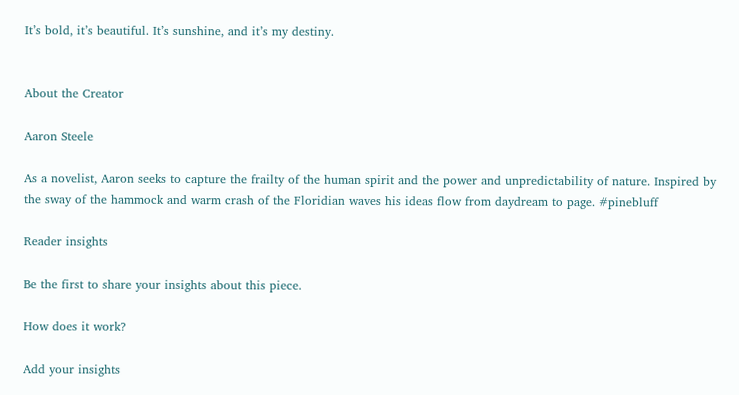It’s bold, it’s beautiful. It’s sunshine, and it’s my destiny.


About the Creator

Aaron Steele

As a novelist, Aaron seeks to capture the frailty of the human spirit and the power and unpredictability of nature. Inspired by the sway of the hammock and warm crash of the Floridian waves his ideas flow from daydream to page. #pinebluff

Reader insights

Be the first to share your insights about this piece.

How does it work?

Add your insights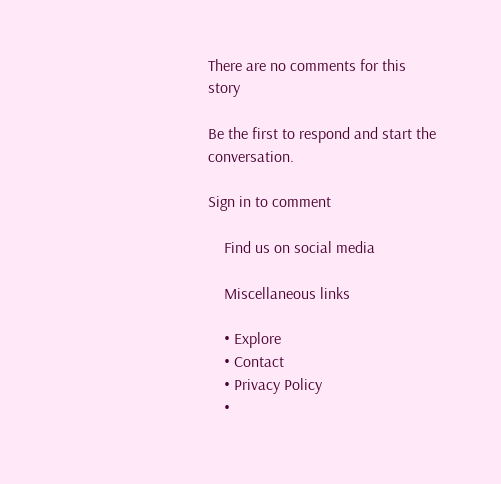There are no comments for this story

Be the first to respond and start the conversation.

Sign in to comment

    Find us on social media

    Miscellaneous links

    • Explore
    • Contact
    • Privacy Policy
    •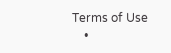Terms of Use
    •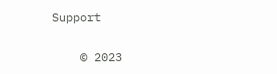Support

    © 2023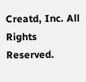Creatd, Inc. All Rights Reserved.